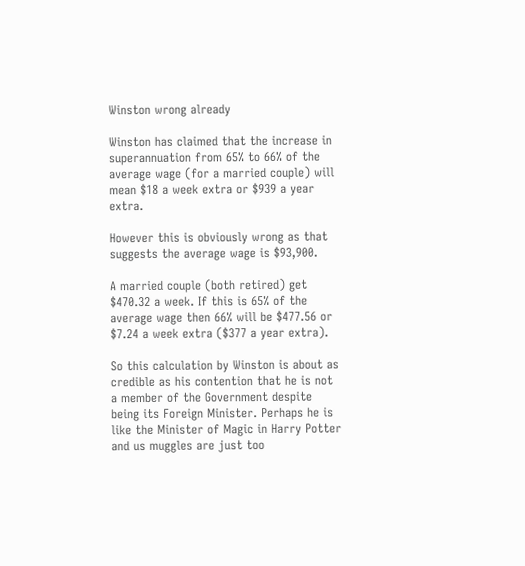Winston wrong already

Winston has claimed that the increase in superannuation from 65% to 66% of the average wage (for a married couple) will mean $18 a week extra or $939 a year extra.

However this is obviously wrong as that suggests the average wage is $93,900.

A married couple (both retired) get $470.32 a week. If this is 65% of the average wage then 66% will be $477.56 or $7.24 a week extra ($377 a year extra).

So this calculation by Winston is about as credible as his contention that he is not a member of the Government despite being its Foreign Minister. Perhaps he is like the Minister of Magic in Harry Potter and us muggles are just too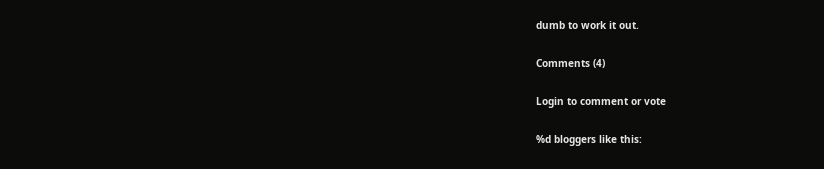dumb to work it out.

Comments (4)

Login to comment or vote

%d bloggers like this: